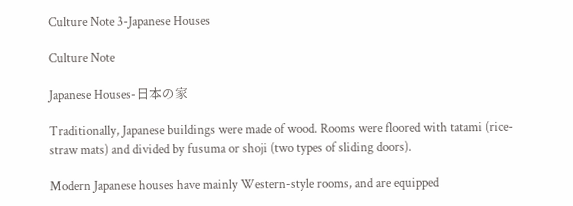Culture Note 3-Japanese Houses

Culture Note

Japanese Houses-日本の家

Traditionally, Japanese buildings were made of wood. Rooms were floored with tatami (rice-straw mats) and divided by fusuma or shoji (two types of sliding doors).

Modern Japanese houses have mainly Western-style rooms, and are equipped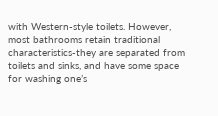with Western-style toilets. However, most bathrooms retain traditional characteristics-they are separated from toilets and sinks, and have some space for washing one’s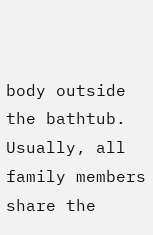body outside the bathtub. Usually, all family members share the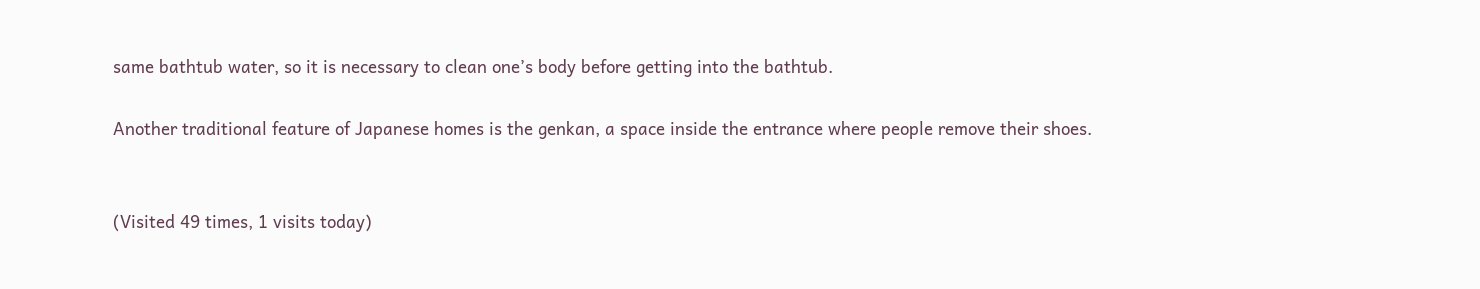same bathtub water, so it is necessary to clean one’s body before getting into the bathtub.

Another traditional feature of Japanese homes is the genkan, a space inside the entrance where people remove their shoes.


(Visited 49 times, 1 visits today)